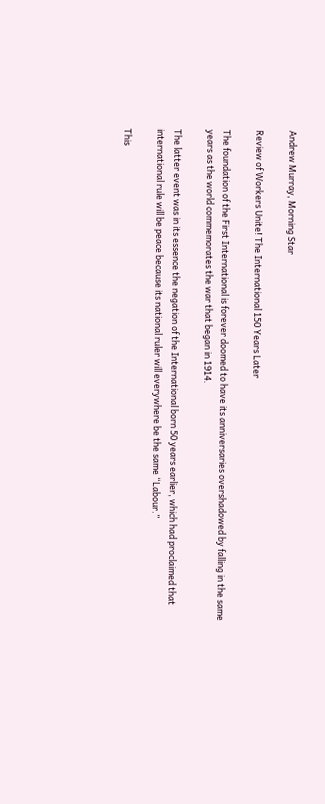Andrew Murray, Morning Star

Review of Workers Unite! The International 150 Years Later

The foundation of the First International is forever doomed to have its anniversaries overshadowed by falling in the same years as the world commemorates the war that began in 1914.

The latter event was in its essence the negation of the International born 50 years earlier, which had proclaimed that international rule will be peace because its national ruler will everywhere be the same “Labour.”

This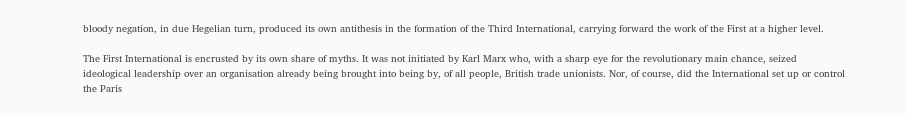bloody negation, in due Hegelian turn, produced its own antithesis in the formation of the Third International, carrying forward the work of the First at a higher level.

The First International is encrusted by its own share of myths. It was not initiated by Karl Marx who, with a sharp eye for the revolutionary main chance, seized ideological leadership over an organisation already being brought into being by, of all people, British trade unionists. Nor, of course, did the International set up or control the Paris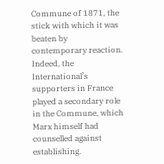Commune of 1871, the stick with which it was beaten by contemporary reaction. Indeed, the International’s supporters in France played a secondary role in the Commune, which Marx himself had counselled against establishing.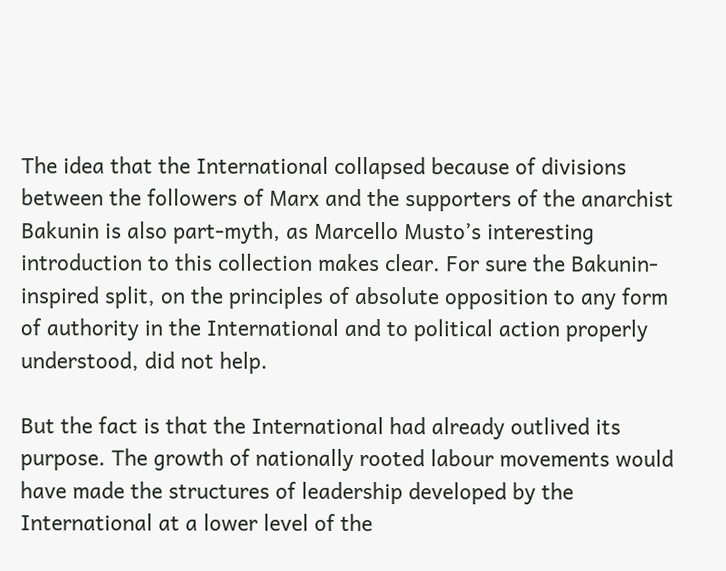The idea that the International collapsed because of divisions between the followers of Marx and the supporters of the anarchist Bakunin is also part-myth, as Marcello Musto’s interesting introduction to this collection makes clear. For sure the Bakunin-inspired split, on the principles of absolute opposition to any form of authority in the International and to political action properly understood, did not help.

But the fact is that the International had already outlived its purpose. The growth of nationally rooted labour movements would have made the structures of leadership developed by the International at a lower level of the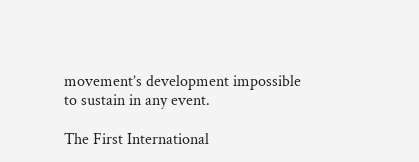movement’s development impossible to sustain in any event.

The First International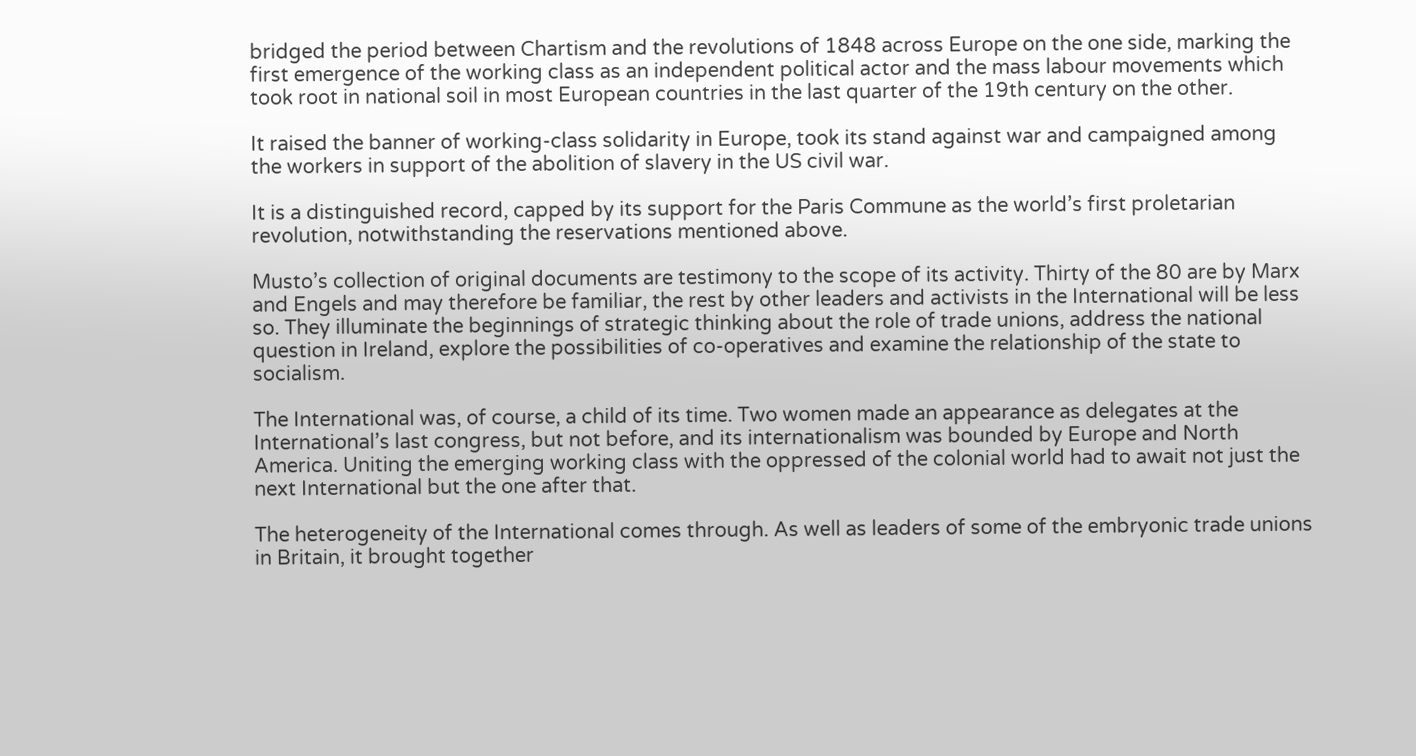bridged the period between Chartism and the revolutions of 1848 across Europe on the one side, marking the first emergence of the working class as an independent political actor and the mass labour movements which took root in national soil in most European countries in the last quarter of the 19th century on the other.

It raised the banner of working-class solidarity in Europe, took its stand against war and campaigned among the workers in support of the abolition of slavery in the US civil war.

It is a distinguished record, capped by its support for the Paris Commune as the world’s first proletarian revolution, notwithstanding the reservations mentioned above.

Musto’s collection of original documents are testimony to the scope of its activity. Thirty of the 80 are by Marx and Engels and may therefore be familiar, the rest by other leaders and activists in the International will be less so. They illuminate the beginnings of strategic thinking about the role of trade unions, address the national question in Ireland, explore the possibilities of co-operatives and examine the relationship of the state to socialism.

The International was, of course, a child of its time. Two women made an appearance as delegates at the International’s last congress, but not before, and its internationalism was bounded by Europe and North America. Uniting the emerging working class with the oppressed of the colonial world had to await not just the next International but the one after that.

The heterogeneity of the International comes through. As well as leaders of some of the embryonic trade unions in Britain, it brought together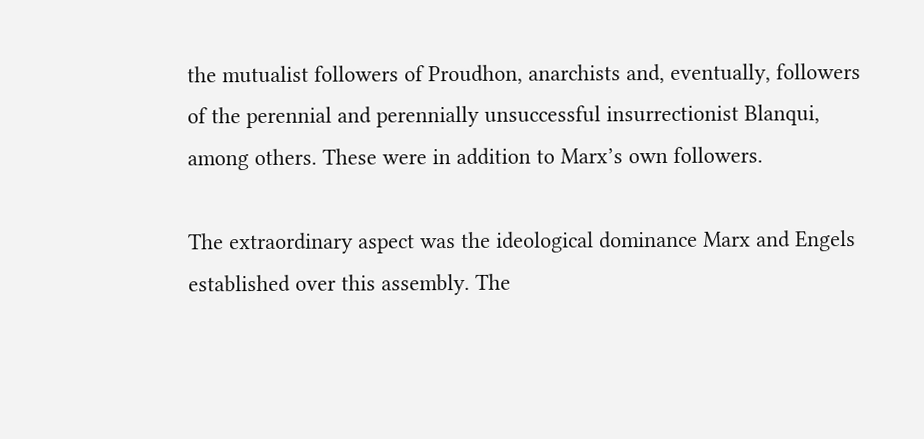the mutualist followers of Proudhon, anarchists and, eventually, followers of the perennial and perennially unsuccessful insurrectionist Blanqui, among others. These were in addition to Marx’s own followers.

The extraordinary aspect was the ideological dominance Marx and Engels established over this assembly. The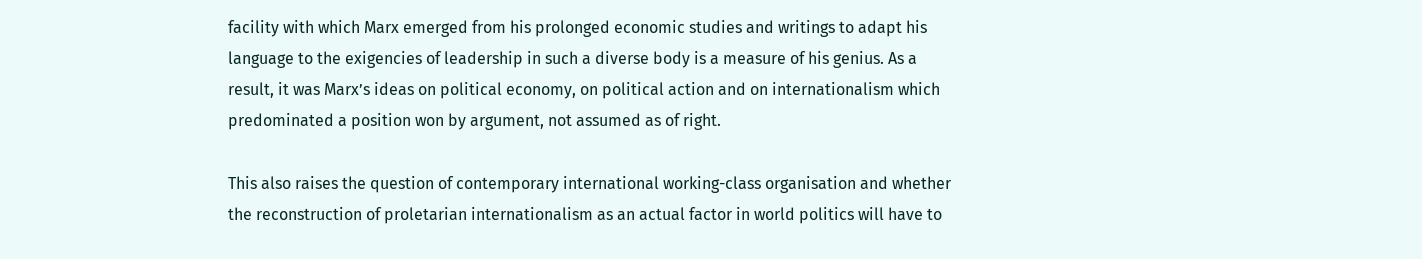facility with which Marx emerged from his prolonged economic studies and writings to adapt his language to the exigencies of leadership in such a diverse body is a measure of his genius. As a result, it was Marx’s ideas on political economy, on political action and on internationalism which predominated a position won by argument, not assumed as of right.

This also raises the question of contemporary international working-class organisation and whether the reconstruction of proletarian internationalism as an actual factor in world politics will have to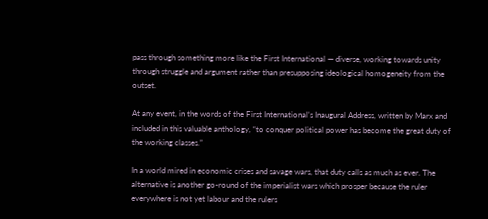pass through something more like the First International — diverse, working towards unity through struggle and argument rather than presupposing ideological homogeneity from the outset.

At any event, in the words of the First International’s Inaugural Address, written by Marx and included in this valuable anthology, “to conquer political power has become the great duty of the working classes.”

In a world mired in economic crises and savage wars, that duty calls as much as ever. The alternative is another go-round of the imperialist wars which prosper because the ruler everywhere is not yet labour and the rulers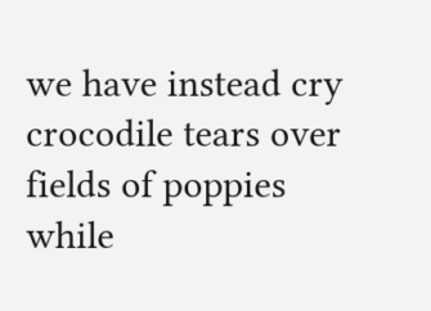we have instead cry crocodile tears over fields of poppies while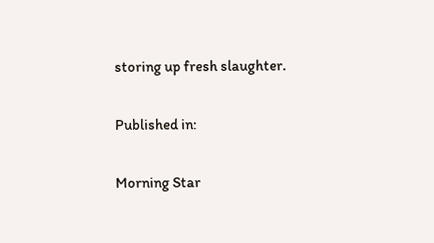storing up fresh slaughter.

Published in:

Morning Star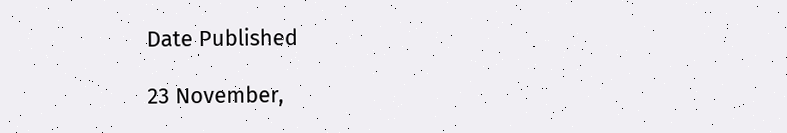Date Published

23 November,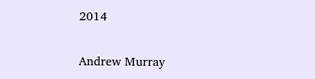2014


Andrew Murray